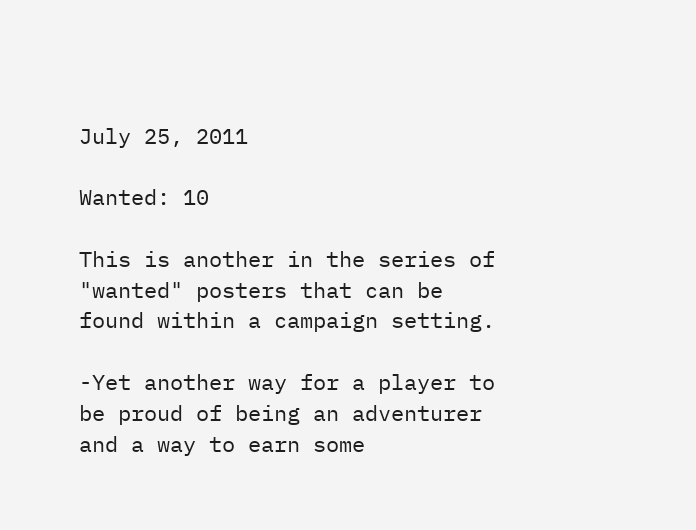July 25, 2011

Wanted: 10

This is another in the series of "wanted" posters that can be found within a campaign setting.

-Yet another way for a player to be proud of being an adventurer and a way to earn some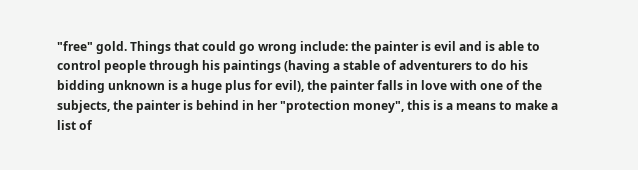"free" gold. Things that could go wrong include: the painter is evil and is able to control people through his paintings (having a stable of adventurers to do his bidding unknown is a huge plus for evil), the painter falls in love with one of the subjects, the painter is behind in her "protection money", this is a means to make a list of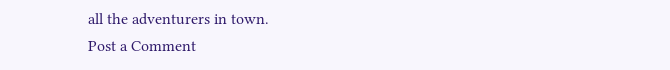all the adventurers in town.
Post a Comment